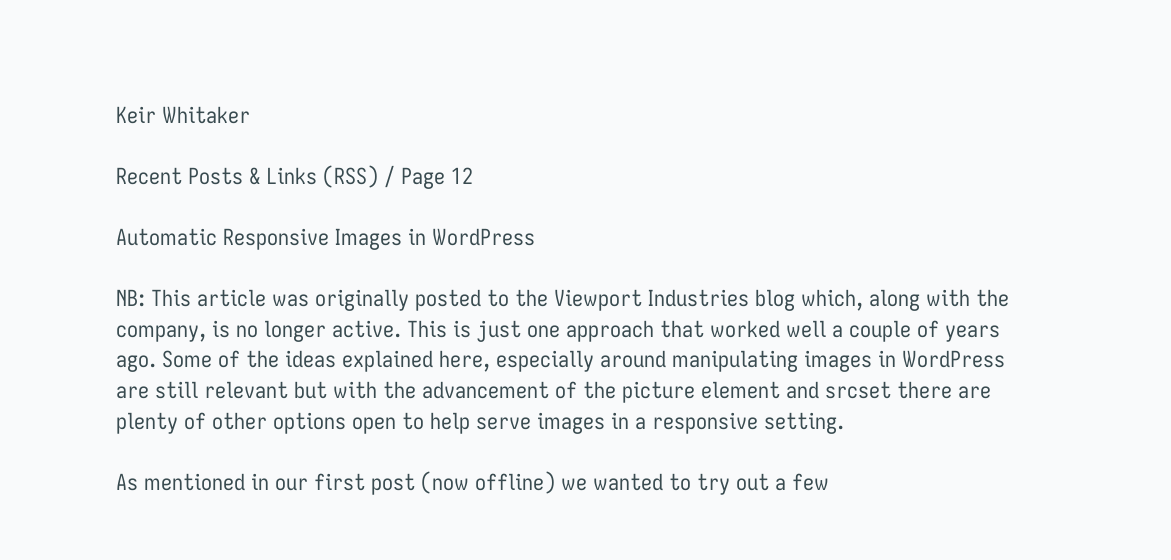Keir Whitaker

Recent Posts & Links (RSS) / Page 12

Automatic Responsive Images in WordPress

NB: This article was originally posted to the Viewport Industries blog which, along with the company, is no longer active. This is just one approach that worked well a couple of years ago. Some of the ideas explained here, especially around manipulating images in WordPress are still relevant but with the advancement of the picture element and srcset there are plenty of other options open to help serve images in a responsive setting.

As mentioned in our first post (now offline) we wanted to try out a few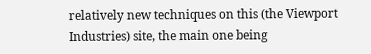relatively new techniques on this (the Viewport Industries) site, the main one being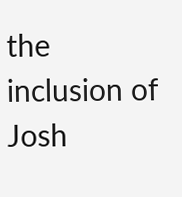the inclusion of Josh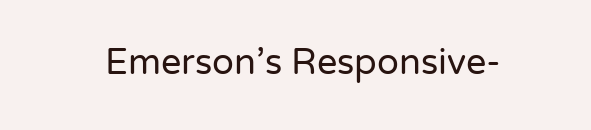Emerson’s Responsive-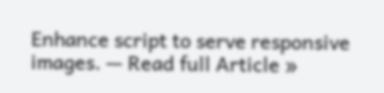Enhance script to serve responsive images. — Read full Article »